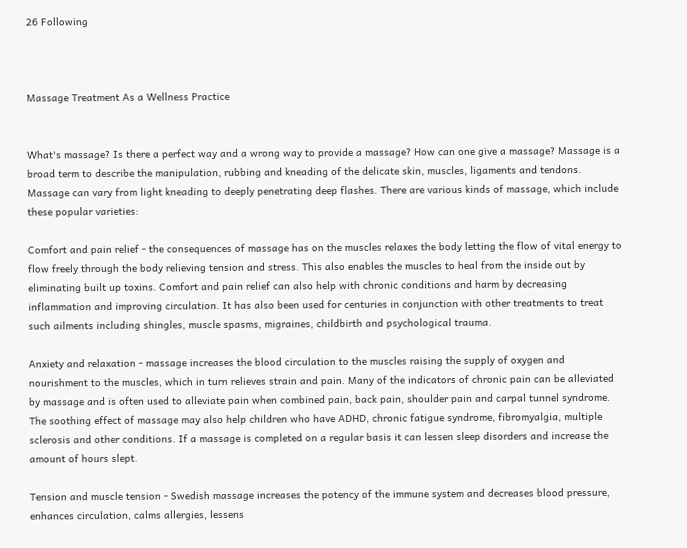26 Following



Massage Treatment As a Wellness Practice


What's massage? Is there a perfect way and a wrong way to provide a massage? How can one give a massage? Massage is a broad term to describe the manipulation, rubbing and kneading of the delicate skin, muscles, ligaments and tendons. Massage can vary from light kneading to deeply penetrating deep flashes. There are various kinds of massage, which include these popular varieties:

Comfort and pain relief - the consequences of massage has on the muscles relaxes the body letting the flow of vital energy to flow freely through the body relieving tension and stress. This also enables the muscles to heal from the inside out by eliminating built up toxins. Comfort and pain relief can also help with chronic conditions and harm by decreasing inflammation and improving circulation. It has also been used for centuries in conjunction with other treatments to treat such ailments including shingles, muscle spasms, migraines, childbirth and psychological trauma.

Anxiety and relaxation - massage increases the blood circulation to the muscles raising the supply of oxygen and nourishment to the muscles, which in turn relieves strain and pain. Many of the indicators of chronic pain can be alleviated by massage and is often used to alleviate pain when combined pain, back pain, shoulder pain and carpal tunnel syndrome. The soothing effect of massage may also help children who have ADHD, chronic fatigue syndrome, fibromyalgia, multiple sclerosis and other conditions. If a massage is completed on a regular basis it can lessen sleep disorders and increase the amount of hours slept.

Tension and muscle tension - Swedish massage increases the potency of the immune system and decreases blood pressure, enhances circulation, calms allergies, lessens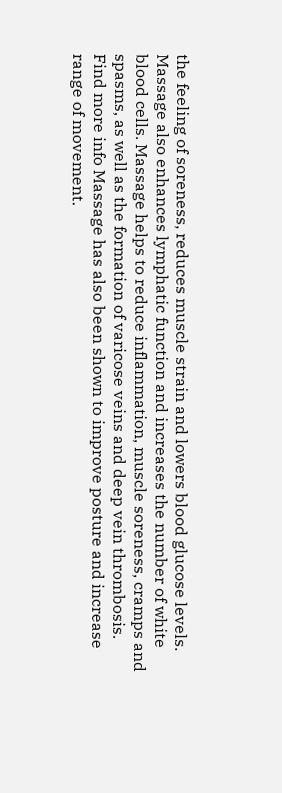the feeling of soreness, reduces muscle strain and lowers blood glucose levels. Massage also enhances lymphatic function and increases the number of white blood cells. Massage helps to reduce inflammation, muscle soreness, cramps and spasms, as well as the formation of varicose veins and deep vein thrombosis. Find more info Massage has also been shown to improve posture and increase range of movement.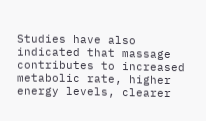Studies have also indicated that massage contributes to increased metabolic rate, higher energy levels, clearer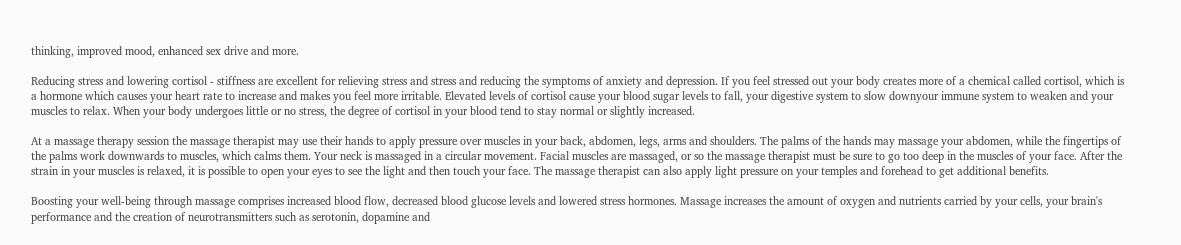thinking, improved mood, enhanced sex drive and more.

Reducing stress and lowering cortisol - stiffness are excellent for relieving stress and stress and reducing the symptoms of anxiety and depression. If you feel stressed out your body creates more of a chemical called cortisol, which is a hormone which causes your heart rate to increase and makes you feel more irritable. Elevated levels of cortisol cause your blood sugar levels to fall, your digestive system to slow downyour immune system to weaken and your muscles to relax. When your body undergoes little or no stress, the degree of cortisol in your blood tend to stay normal or slightly increased.

At a massage therapy session the massage therapist may use their hands to apply pressure over muscles in your back, abdomen, legs, arms and shoulders. The palms of the hands may massage your abdomen, while the fingertips of the palms work downwards to muscles, which calms them. Your neck is massaged in a circular movement. Facial muscles are massaged, or so the massage therapist must be sure to go too deep in the muscles of your face. After the strain in your muscles is relaxed, it is possible to open your eyes to see the light and then touch your face. The massage therapist can also apply light pressure on your temples and forehead to get additional benefits.

Boosting your well-being through massage comprises increased blood flow, decreased blood glucose levels and lowered stress hormones. Massage increases the amount of oxygen and nutrients carried by your cells, your brain's performance and the creation of neurotransmitters such as serotonin, dopamine and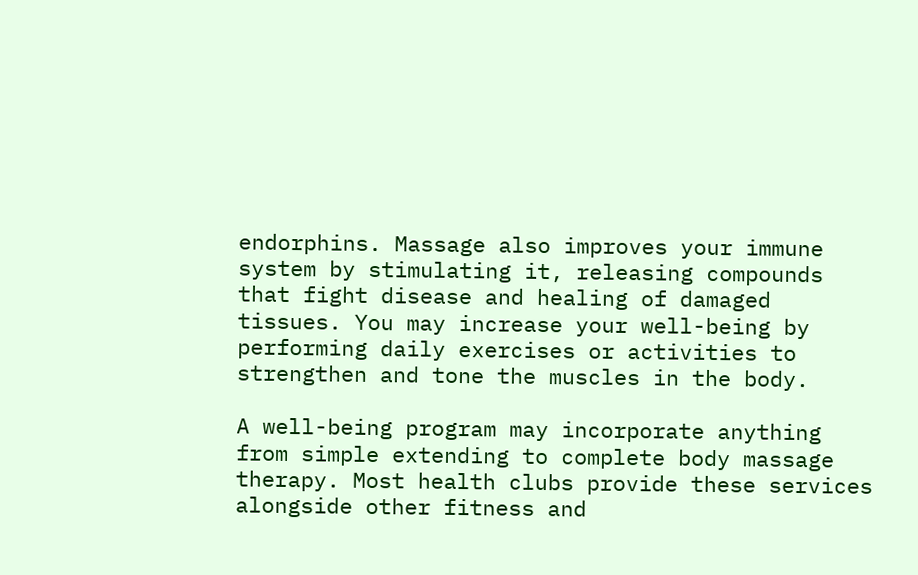endorphins. Massage also improves your immune system by stimulating it, releasing compounds that fight disease and healing of damaged tissues. You may increase your well-being by performing daily exercises or activities to strengthen and tone the muscles in the body.

A well-being program may incorporate anything from simple extending to complete body massage therapy. Most health clubs provide these services alongside other fitness and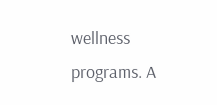wellness programs. A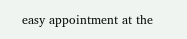easy appointment at the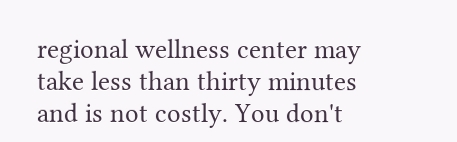regional wellness center may take less than thirty minutes and is not costly. You don't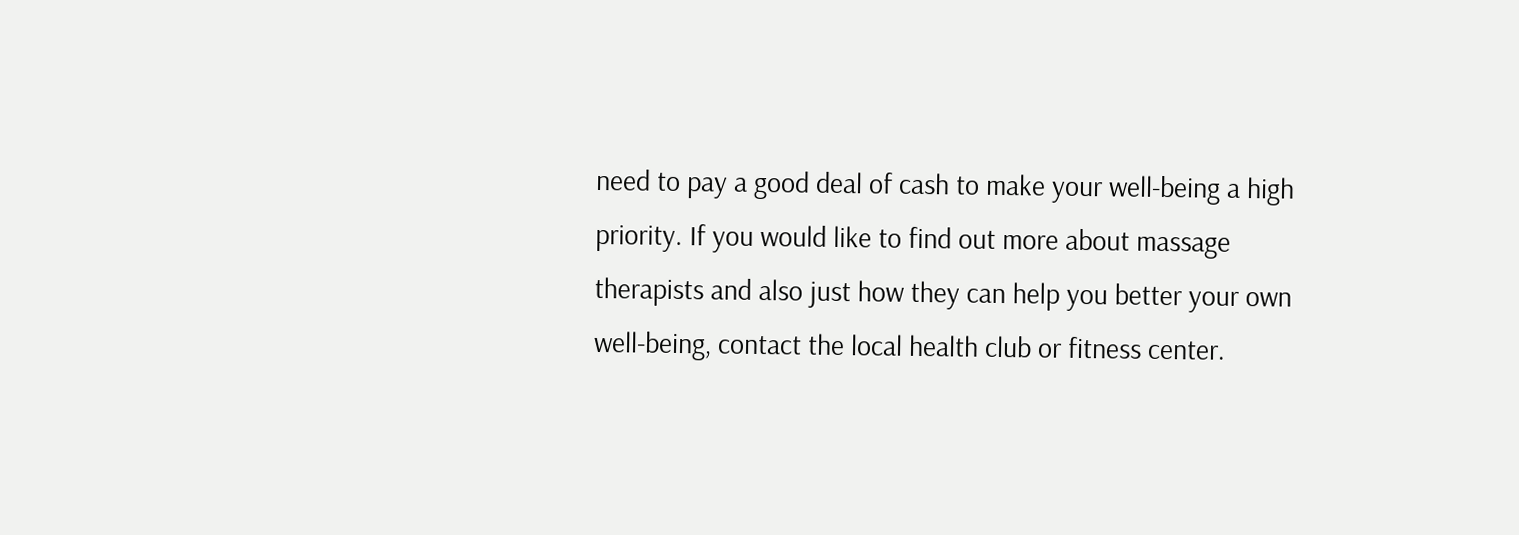need to pay a good deal of cash to make your well-being a high priority. If you would like to find out more about massage therapists and also just how they can help you better your own well-being, contact the local health club or fitness center.